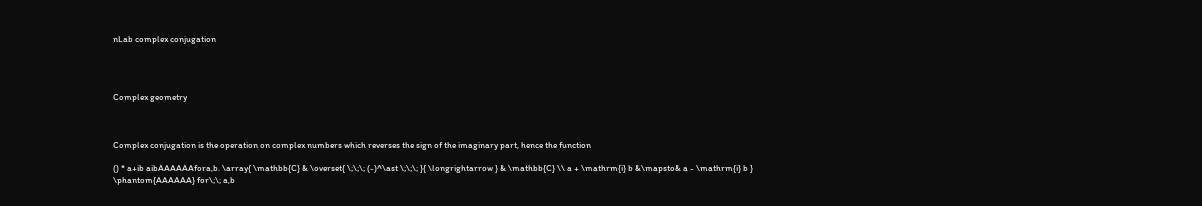nLab complex conjugation




Complex geometry



Complex conjugation is the operation on complex numbers which reverses the sign of the imaginary part, hence the function

() * a+ib aibAAAAAAfora,b. \array{ \mathbb{C} & \overset{ \;\;\; (-)^\ast \;\;\; }{ \longrightarrow } & \mathbb{C} \\ a + \mathrm{i} b &\mapsto& a - \mathrm{i} b } \phantom{AAAAAA} for\;\; a,b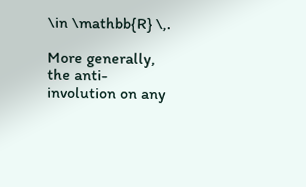\in \mathbb{R} \,.

More generally, the anti-involution on any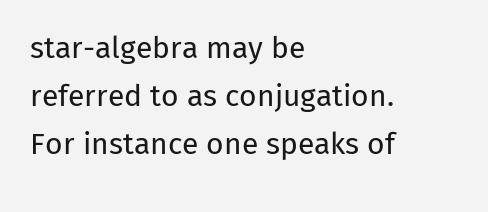star-algebra may be referred to as conjugation. For instance one speaks of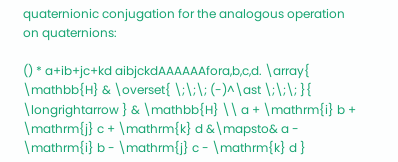quaternionic conjugation for the analogous operation on quaternions:

() * a+ib+jc+kd aibjckdAAAAAAfora,b,c,d. \array{ \mathbb{H} & \overset{ \;\;\; (-)^\ast \;\;\; }{ \longrightarrow } & \mathbb{H} \\ a + \mathrm{i} b + \mathrm{j} c + \mathrm{k} d &\mapsto& a - \mathrm{i} b - \mathrm{j} c - \mathrm{k} d }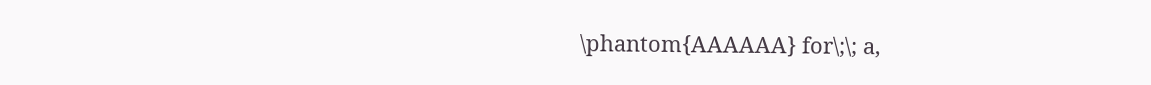\phantom{AAAAAA} for\;\; a,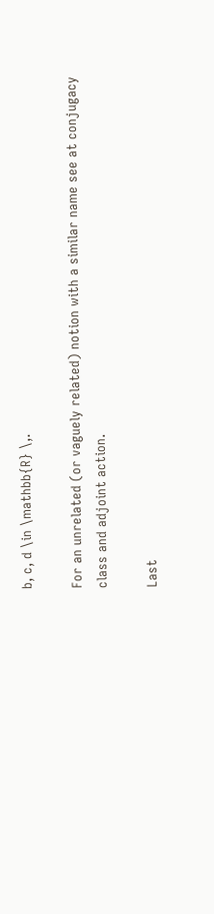b, c, d \in \mathbb{R} \,.

For an unrelated (or vaguely related) notion with a similar name see at conjugacy class and adjoint action.

Last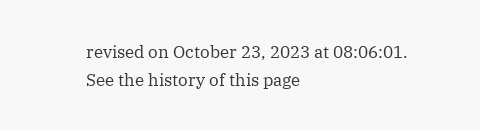revised on October 23, 2023 at 08:06:01. See the history of this page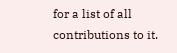for a list of all contributions to it.